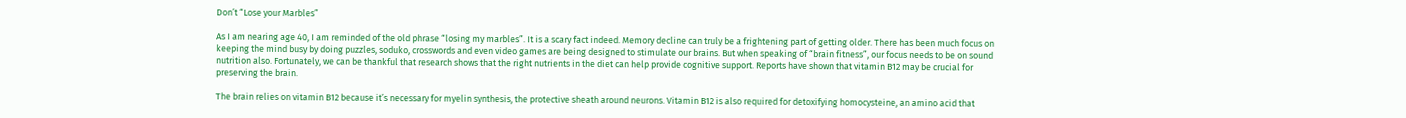Don’t “Lose your Marbles”

As I am nearing age 40, I am reminded of the old phrase “losing my marbles”. It is a scary fact indeed. Memory decline can truly be a frightening part of getting older. There has been much focus on keeping the mind busy by doing puzzles, soduko, crosswords and even video games are being designed to stimulate our brains. But when speaking of “brain fitness”, our focus needs to be on sound nutrition also. Fortunately, we can be thankful that research shows that the right nutrients in the diet can help provide cognitive support. Reports have shown that vitamin B12 may be crucial for preserving the brain.

The brain relies on vitamin B12 because it’s necessary for myelin synthesis, the protective sheath around neurons. Vitamin B12 is also required for detoxifying homocysteine, an amino acid that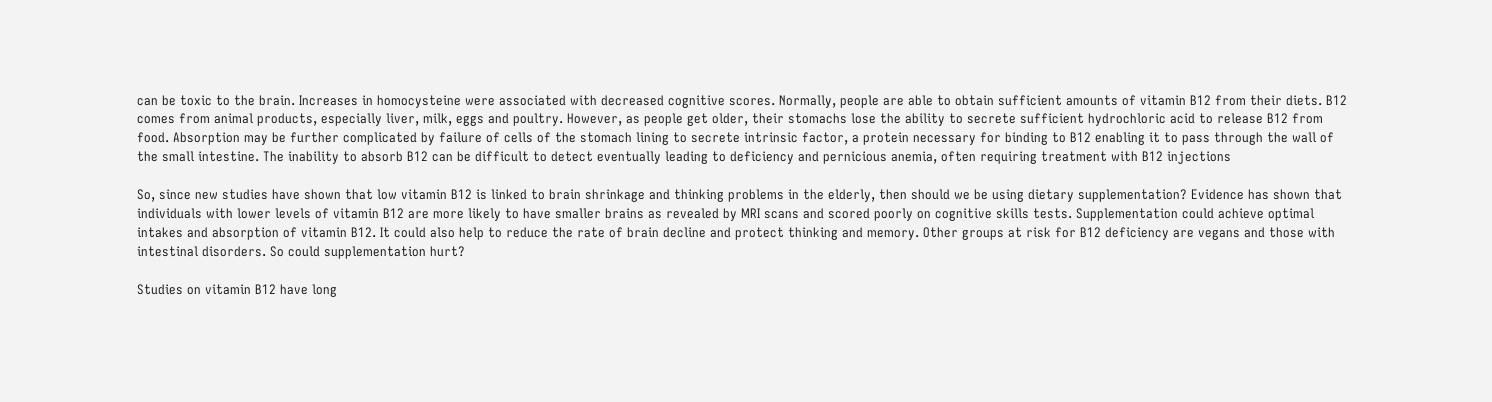can be toxic to the brain. Increases in homocysteine were associated with decreased cognitive scores. Normally, people are able to obtain sufficient amounts of vitamin B12 from their diets. B12 comes from animal products, especially liver, milk, eggs and poultry. However, as people get older, their stomachs lose the ability to secrete sufficient hydrochloric acid to release B12 from food. Absorption may be further complicated by failure of cells of the stomach lining to secrete intrinsic factor, a protein necessary for binding to B12 enabling it to pass through the wall of the small intestine. The inability to absorb B12 can be difficult to detect eventually leading to deficiency and pernicious anemia, often requiring treatment with B12 injections

So, since new studies have shown that low vitamin B12 is linked to brain shrinkage and thinking problems in the elderly, then should we be using dietary supplementation? Evidence has shown that individuals with lower levels of vitamin B12 are more likely to have smaller brains as revealed by MRI scans and scored poorly on cognitive skills tests. Supplementation could achieve optimal intakes and absorption of vitamin B12. It could also help to reduce the rate of brain decline and protect thinking and memory. Other groups at risk for B12 deficiency are vegans and those with intestinal disorders. So could supplementation hurt?

Studies on vitamin B12 have long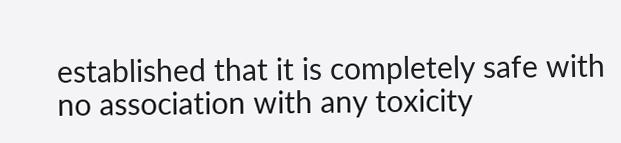established that it is completely safe with no association with any toxicity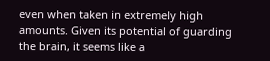even when taken in extremely high amounts. Given its potential of guarding the brain, it seems like a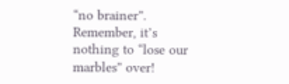“no brainer”. Remember, it’s nothing to “lose our marbles” over!